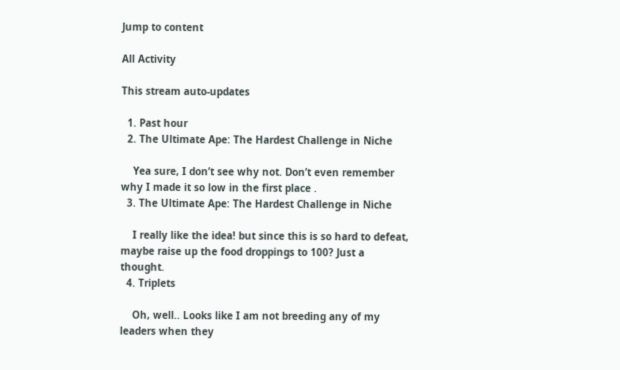Jump to content

All Activity

This stream auto-updates

  1. Past hour
  2. The Ultimate Ape: The Hardest Challenge in Niche

    Yea sure, I don’t see why not. Don’t even remember why I made it so low in the first place .
  3. The Ultimate Ape: The Hardest Challenge in Niche

    I really like the idea! but since this is so hard to defeat, maybe raise up the food droppings to 100? Just a thought.
  4. Triplets

    Oh, well.. Looks like I am not breeding any of my leaders when they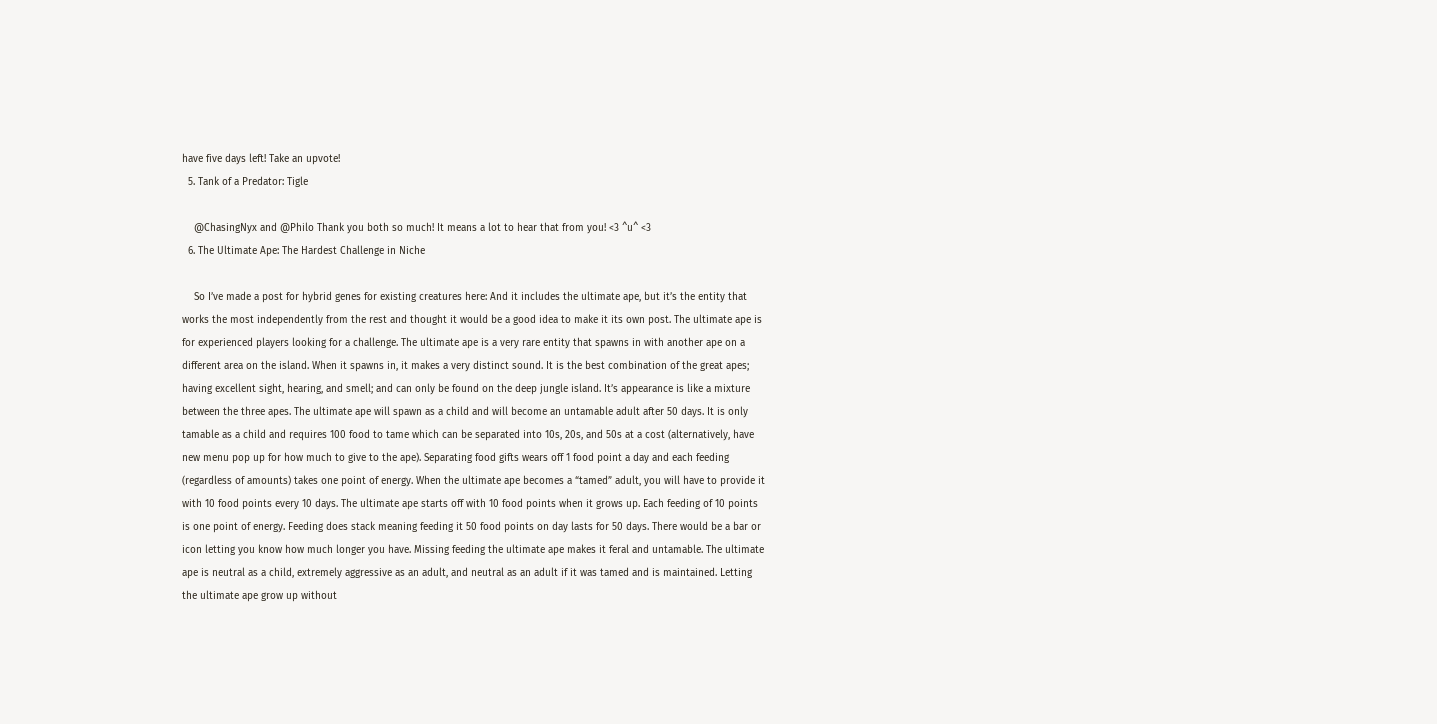have five days left! Take an upvote!
  5. Tank of a Predator: Tigle

    @ChasingNyx and @Philo Thank you both so much! It means a lot to hear that from you! <3 ^u^ <3
  6. The Ultimate Ape: The Hardest Challenge in Niche

    So I’ve made a post for hybrid genes for existing creatures here: And it includes the ultimate ape, but it’s the entity that works the most independently from the rest and thought it would be a good idea to make it its own post. The ultimate ape is for experienced players looking for a challenge. The ultimate ape is a very rare entity that spawns in with another ape on a different area on the island. When it spawns in, it makes a very distinct sound. It is the best combination of the great apes; having excellent sight, hearing, and smell; and can only be found on the deep jungle island. It’s appearance is like a mixture between the three apes. The ultimate ape will spawn as a child and will become an untamable adult after 50 days. It is only tamable as a child and requires 100 food to tame which can be separated into 10s, 20s, and 50s at a cost (alternatively, have new menu pop up for how much to give to the ape). Separating food gifts wears off 1 food point a day and each feeding (regardless of amounts) takes one point of energy. When the ultimate ape becomes a “tamed” adult, you will have to provide it with 10 food points every 10 days. The ultimate ape starts off with 10 food points when it grows up. Each feeding of 10 points is one point of energy. Feeding does stack meaning feeding it 50 food points on day lasts for 50 days. There would be a bar or icon letting you know how much longer you have. Missing feeding the ultimate ape makes it feral and untamable. The ultimate ape is neutral as a child, extremely aggressive as an adult, and neutral as an adult if it was tamed and is maintained. Letting the ultimate ape grow up without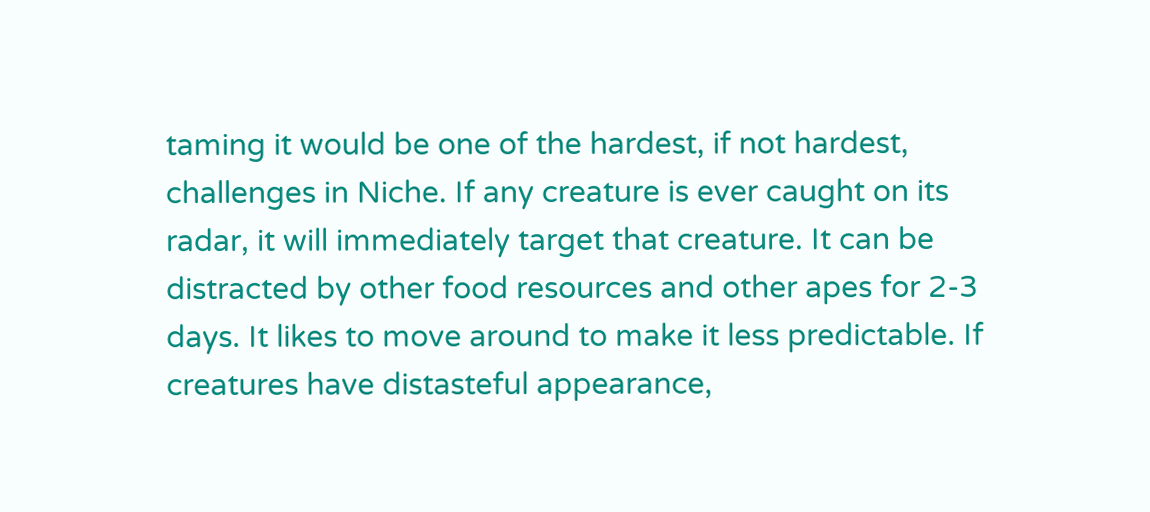taming it would be one of the hardest, if not hardest, challenges in Niche. If any creature is ever caught on its radar, it will immediately target that creature. It can be distracted by other food resources and other apes for 2-3 days. It likes to move around to make it less predictable. If creatures have distasteful appearance,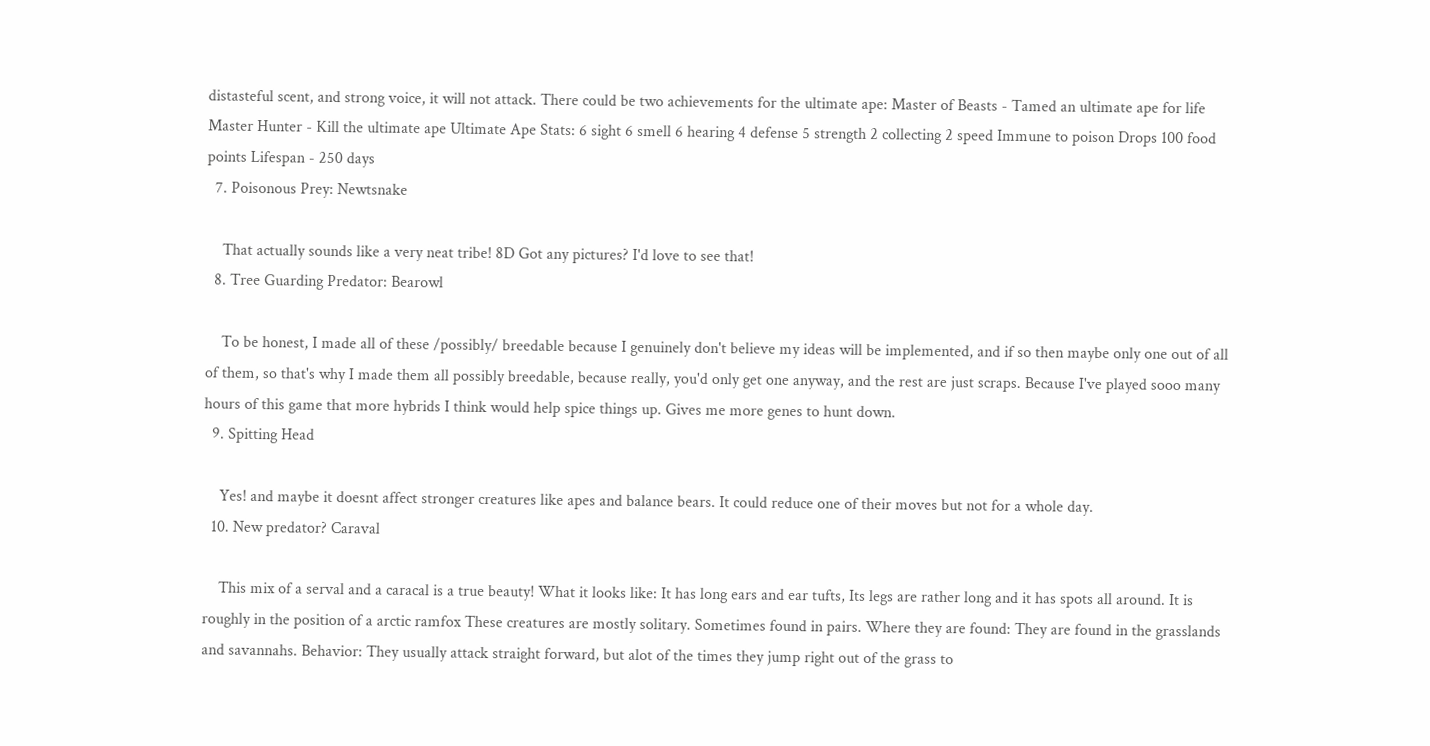distasteful scent, and strong voice, it will not attack. There could be two achievements for the ultimate ape: Master of Beasts - Tamed an ultimate ape for life Master Hunter - Kill the ultimate ape Ultimate Ape Stats: 6 sight 6 smell 6 hearing 4 defense 5 strength 2 collecting 2 speed Immune to poison Drops 100 food points Lifespan - 250 days
  7. Poisonous Prey: Newtsnake

    That actually sounds like a very neat tribe! 8D Got any pictures? I'd love to see that!
  8. Tree Guarding Predator: Bearowl

    To be honest, I made all of these /possibly/ breedable because I genuinely don't believe my ideas will be implemented, and if so then maybe only one out of all of them, so that's why I made them all possibly breedable, because really, you'd only get one anyway, and the rest are just scraps. Because I've played sooo many hours of this game that more hybrids I think would help spice things up. Gives me more genes to hunt down.
  9. Spitting Head

    Yes! and maybe it doesnt affect stronger creatures like apes and balance bears. It could reduce one of their moves but not for a whole day.
  10. New predator? Caraval

    This mix of a serval and a caracal is a true beauty! What it looks like: It has long ears and ear tufts, Its legs are rather long and it has spots all around. It is roughly in the position of a arctic ramfox These creatures are mostly solitary. Sometimes found in pairs. Where they are found: They are found in the grasslands and savannahs. Behavior: They usually attack straight forward, but alot of the times they jump right out of the grass to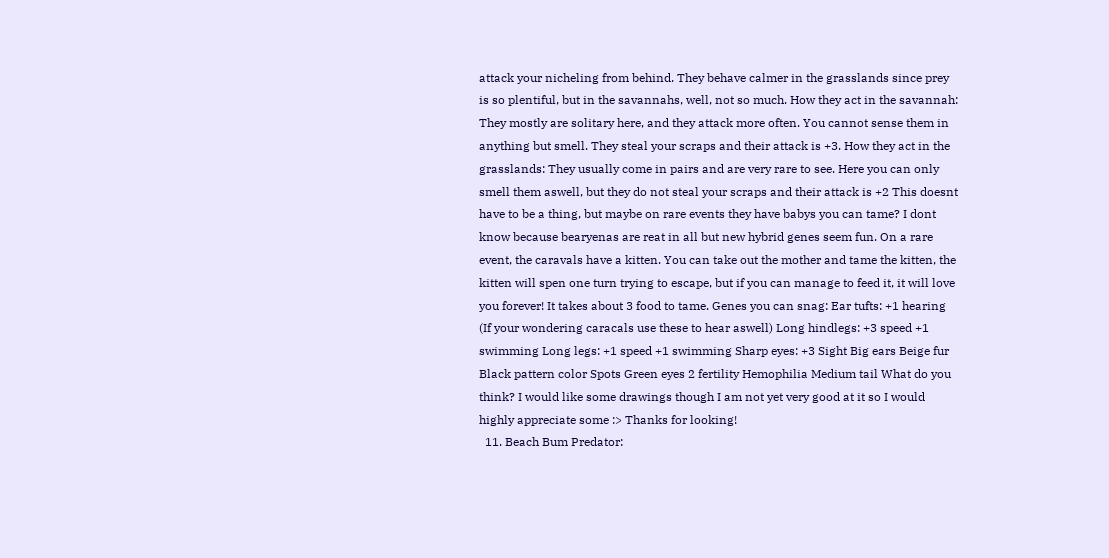attack your nicheling from behind. They behave calmer in the grasslands since prey is so plentiful, but in the savannahs, well, not so much. How they act in the savannah: They mostly are solitary here, and they attack more often. You cannot sense them in anything but smell. They steal your scraps and their attack is +3. How they act in the grasslands: They usually come in pairs and are very rare to see. Here you can only smell them aswell, but they do not steal your scraps and their attack is +2 This doesnt have to be a thing, but maybe on rare events they have babys you can tame? I dont know because bearyenas are reat in all but new hybrid genes seem fun. On a rare event, the caravals have a kitten. You can take out the mother and tame the kitten, the kitten will spen one turn trying to escape, but if you can manage to feed it, it will love you forever! It takes about 3 food to tame. Genes you can snag: Ear tufts: +1 hearing (If your wondering caracals use these to hear aswell) Long hindlegs: +3 speed +1 swimming Long legs: +1 speed +1 swimming Sharp eyes: +3 Sight Big ears Beige fur Black pattern color Spots Green eyes 2 fertility Hemophilia Medium tail What do you think? I would like some drawings though I am not yet very good at it so I would highly appreciate some :> Thanks for looking!
  11. Beach Bum Predator: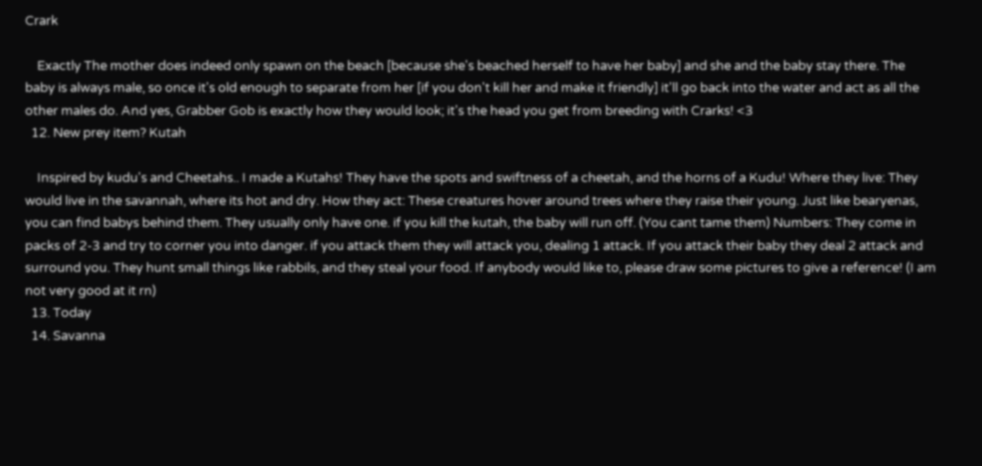Crark

    Exactly The mother does indeed only spawn on the beach [because she's beached herself to have her baby] and she and the baby stay there. The baby is always male, so once it's old enough to separate from her [if you don't kill her and make it friendly] it'll go back into the water and act as all the other males do. And yes, Grabber Gob is exactly how they would look; it's the head you get from breeding with Crarks! <3
  12. New prey item? Kutah

    Inspired by kudu's and Cheetahs.. I made a Kutahs! They have the spots and swiftness of a cheetah, and the horns of a Kudu! Where they live: They would live in the savannah, where its hot and dry. How they act: These creatures hover around trees where they raise their young. Just like bearyenas, you can find babys behind them. They usually only have one. if you kill the kutah, the baby will run off. (You cant tame them) Numbers: They come in packs of 2-3 and try to corner you into danger. if you attack them they will attack you, dealing 1 attack. If you attack their baby they deal 2 attack and surround you. They hunt small things like rabbils, and they steal your food. If anybody would like to, please draw some pictures to give a reference! (I am not very good at it rn)
  13. Today
  14. Savanna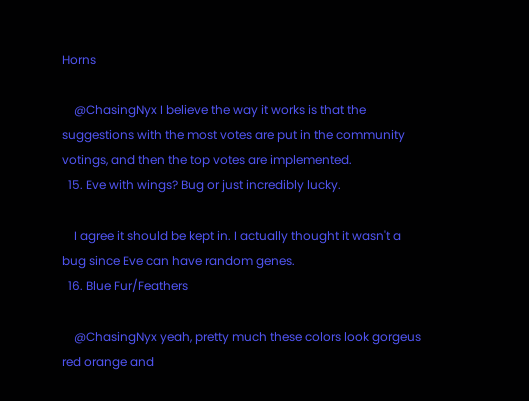Horns

    @ChasingNyx I believe the way it works is that the suggestions with the most votes are put in the community votings, and then the top votes are implemented.
  15. Eve with wings? Bug or just incredibly lucky.

    I agree it should be kept in. I actually thought it wasn't a bug since Eve can have random genes.
  16. Blue Fur/Feathers

    @ChasingNyx yeah, pretty much these colors look gorgeus red orange and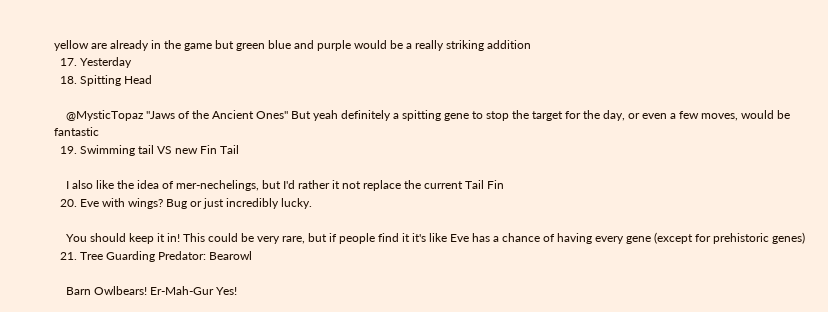yellow are already in the game but green blue and purple would be a really striking addition
  17. Yesterday
  18. Spitting Head

    @MysticTopaz "Jaws of the Ancient Ones" But yeah definitely a spitting gene to stop the target for the day, or even a few moves, would be fantastic
  19. Swimming tail VS new Fin Tail

    I also like the idea of mer-nechelings, but I'd rather it not replace the current Tail Fin
  20. Eve with wings? Bug or just incredibly lucky.

    You should keep it in! This could be very rare, but if people find it it's like Eve has a chance of having every gene (except for prehistoric genes)
  21. Tree Guarding Predator: Bearowl

    Barn Owlbears! Er-Mah-Gur Yes!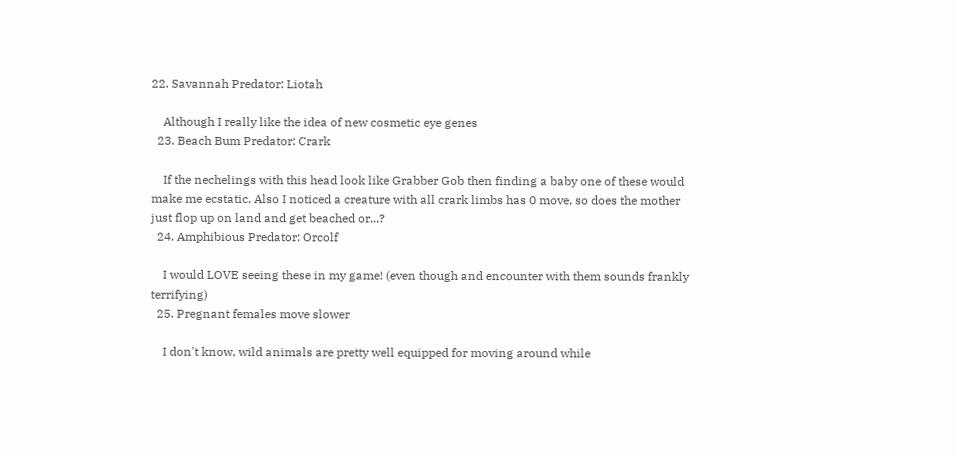22. Savannah Predator: Liotah

    Although I really like the idea of new cosmetic eye genes
  23. Beach Bum Predator: Crark

    If the nechelings with this head look like Grabber Gob then finding a baby one of these would make me ecstatic. Also I noticed a creature with all crark limbs has 0 move, so does the mother just flop up on land and get beached or...?
  24. Amphibious Predator: Orcolf

    I would LOVE seeing these in my game! (even though and encounter with them sounds frankly terrifying)
  25. Pregnant females move slower

    I don't know, wild animals are pretty well equipped for moving around while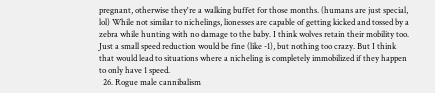pregnant, otherwise they're a walking buffet for those months. (humans are just special, lol) While not similar to nichelings, lionesses are capable of getting kicked and tossed by a zebra while hunting with no damage to the baby. I think wolves retain their mobility too. Just a small speed reduction would be fine (like -1), but nothing too crazy. But I think that would lead to situations where a nicheling is completely immobilized if they happen to only have 1 speed.
  26. Rogue male cannibalism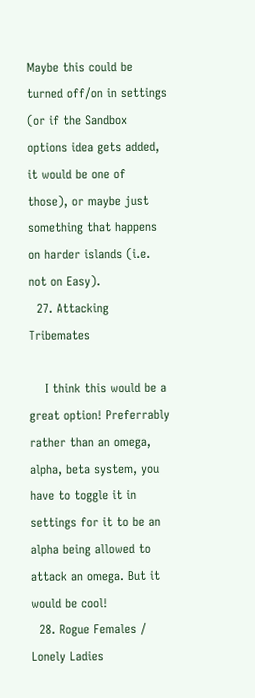Maybe this could be turned off/on in settings (or if the Sandbox options idea gets added, it would be one of those), or maybe just something that happens on harder islands (i.e. not on Easy).
  27. Attacking Tribemates

    I think this would be a great option! Preferrably rather than an omega, alpha, beta system, you have to toggle it in settings for it to be an alpha being allowed to attack an omega. But it would be cool!
  28. Rogue Females / Lonely Ladies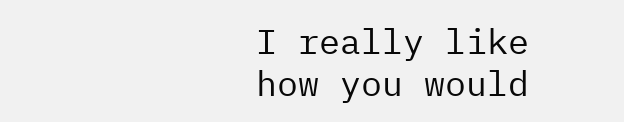I really like how you would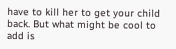have to kill her to get your child back. But what might be cool to add is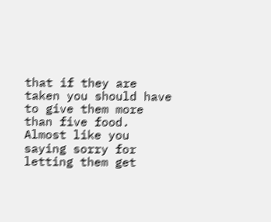that if they are taken you should have to give them more than five food. Almost like you saying sorry for letting them get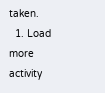taken.
  1. Load more activity